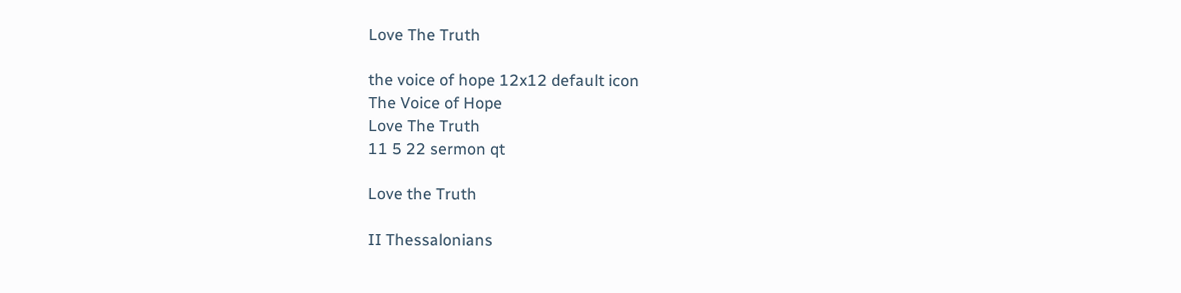Love The Truth

the voice of hope 12x12 default icon
The Voice of Hope
Love The Truth
11 5 22 sermon qt

Love the Truth

II Thessalonians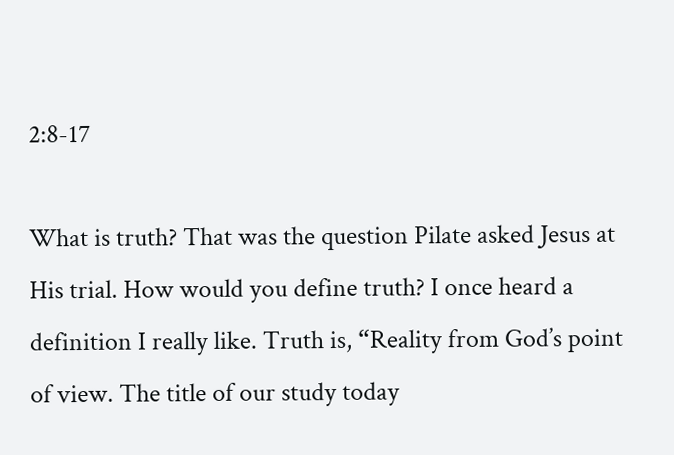2:8-17

What is truth? That was the question Pilate asked Jesus at His trial. How would you define truth? I once heard a definition I really like. Truth is, “Reality from God’s point of view. The title of our study today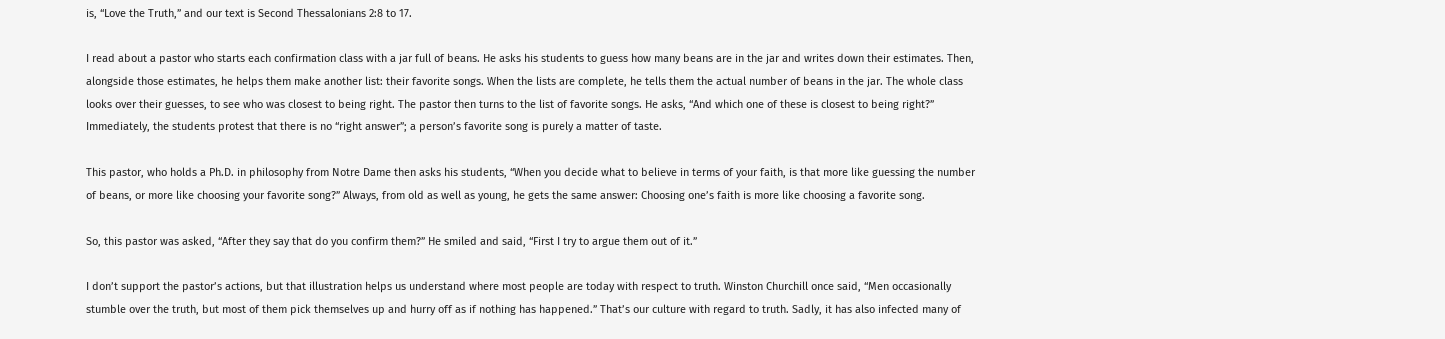is, “Love the Truth,” and our text is Second Thessalonians 2:8 to 17.

I read about a pastor who starts each confirmation class with a jar full of beans. He asks his students to guess how many beans are in the jar and writes down their estimates. Then, alongside those estimates, he helps them make another list: their favorite songs. When the lists are complete, he tells them the actual number of beans in the jar. The whole class looks over their guesses, to see who was closest to being right. The pastor then turns to the list of favorite songs. He asks, “And which one of these is closest to being right?” Immediately, the students protest that there is no “right answer”; a person’s favorite song is purely a matter of taste.

This pastor, who holds a Ph.D. in philosophy from Notre Dame then asks his students, “When you decide what to believe in terms of your faith, is that more like guessing the number of beans, or more like choosing your favorite song?” Always, from old as well as young, he gets the same answer: Choosing one’s faith is more like choosing a favorite song.

So, this pastor was asked, “After they say that do you confirm them?” He smiled and said, “First I try to argue them out of it.”

I don’t support the pastor’s actions, but that illustration helps us understand where most people are today with respect to truth. Winston Churchill once said, “Men occasionally stumble over the truth, but most of them pick themselves up and hurry off as if nothing has happened.” That’s our culture with regard to truth. Sadly, it has also infected many of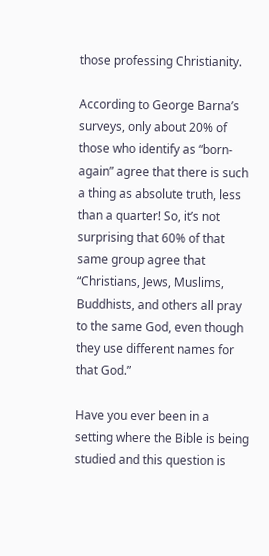those professing Christianity.

According to George Barna’s surveys, only about 20% of those who identify as “born-again” agree that there is such a thing as absolute truth, less than a quarter! So, it’s not surprising that 60% of that same group agree that “Christians, Jews, Muslims, Buddhists, and others all pray to the same God, even though they use different names for that God.”

Have you ever been in a setting where the Bible is being studied and this question is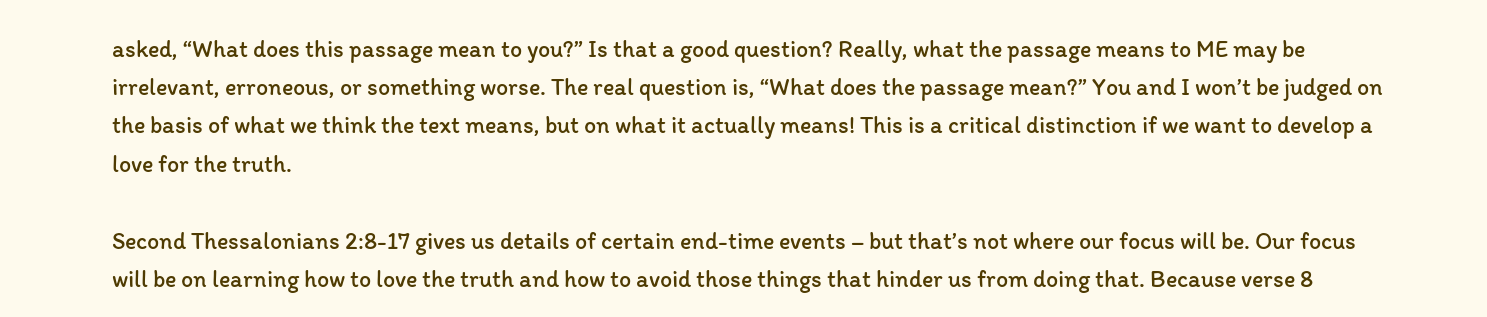asked, “What does this passage mean to you?” Is that a good question? Really, what the passage means to ME may be irrelevant, erroneous, or something worse. The real question is, “What does the passage mean?” You and I won’t be judged on the basis of what we think the text means, but on what it actually means! This is a critical distinction if we want to develop a love for the truth.

Second Thessalonians 2:8-17 gives us details of certain end-time events – but that’s not where our focus will be. Our focus will be on learning how to love the truth and how to avoid those things that hinder us from doing that. Because verse 8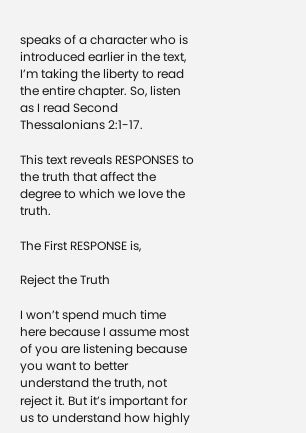speaks of a character who is introduced earlier in the text, I’m taking the liberty to read the entire chapter. So, listen as I read Second Thessalonians 2:1-17.

This text reveals RESPONSES to the truth that affect the degree to which we love the truth.

The First RESPONSE is,

Reject the Truth

I won’t spend much time here because I assume most of you are listening because you want to better understand the truth, not reject it. But it’s important for us to understand how highly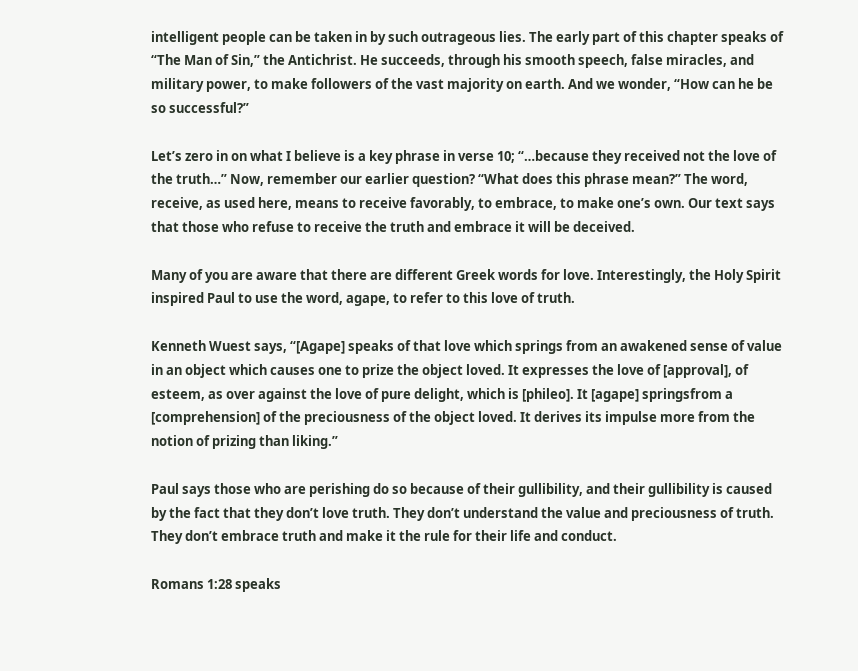intelligent people can be taken in by such outrageous lies. The early part of this chapter speaks of “The Man of Sin,” the Antichrist. He succeeds, through his smooth speech, false miracles, and military power, to make followers of the vast majority on earth. And we wonder, “How can he be so successful?”

Let’s zero in on what I believe is a key phrase in verse 10; “…because they received not the love of the truth…” Now, remember our earlier question? “What does this phrase mean?” The word, receive, as used here, means to receive favorably, to embrace, to make one’s own. Our text says that those who refuse to receive the truth and embrace it will be deceived.

Many of you are aware that there are different Greek words for love. Interestingly, the Holy Spirit inspired Paul to use the word, agape, to refer to this love of truth.

Kenneth Wuest says, “[Agape] speaks of that love which springs from an awakened sense of value in an object which causes one to prize the object loved. It expresses the love of [approval], of esteem, as over against the love of pure delight, which is [phileo]. It [agape] springsfrom a [comprehension] of the preciousness of the object loved. It derives its impulse more from the notion of prizing than liking.”

Paul says those who are perishing do so because of their gullibility, and their gullibility is caused by the fact that they don’t love truth. They don’t understand the value and preciousness of truth. They don’t embrace truth and make it the rule for their life and conduct.

Romans 1:28 speaks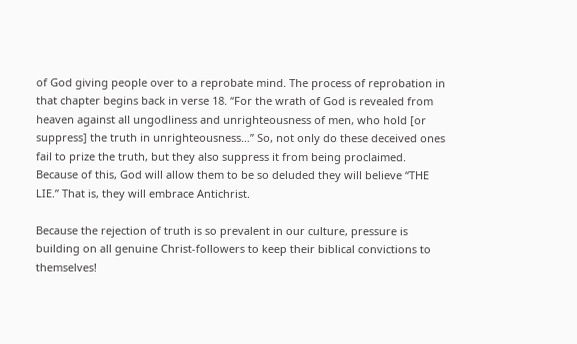of God giving people over to a reprobate mind. The process of reprobation in that chapter begins back in verse 18. “For the wrath of God is revealed from heaven against all ungodliness and unrighteousness of men, who hold [or suppress] the truth in unrighteousness…” So, not only do these deceived ones fail to prize the truth, but they also suppress it from being proclaimed. Because of this, God will allow them to be so deluded they will believe “THE LIE.” That is, they will embrace Antichrist.

Because the rejection of truth is so prevalent in our culture, pressure is building on all genuine Christ-followers to keep their biblical convictions to themselves!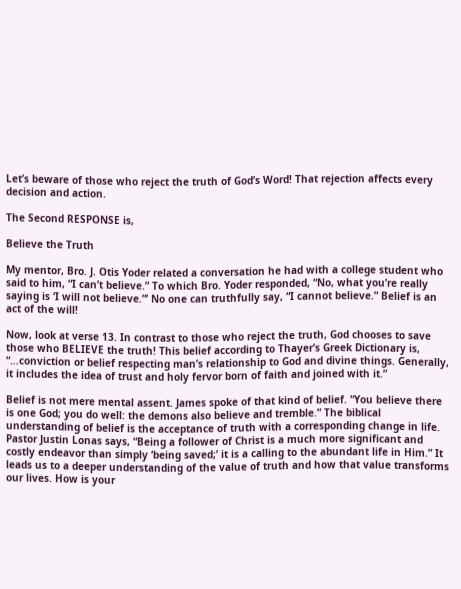Let’s beware of those who reject the truth of God’s Word! That rejection affects every decision and action.

The Second RESPONSE is,

Believe the Truth

My mentor, Bro. J. Otis Yoder related a conversation he had with a college student who said to him, “I can’t believe.” To which Bro. Yoder responded, “No, what you’re really saying is ‘I will not believe.”’ No one can truthfully say, “I cannot believe.” Belief is an act of the will!

Now, look at verse 13. In contrast to those who reject the truth, God chooses to save those who BELIEVE the truth! This belief according to Thayer’s Greek Dictionary is, “…conviction or belief respecting man’s relationship to God and divine things. Generally, it includes the idea of trust and holy fervor born of faith and joined with it.”

Belief is not mere mental assent. James spoke of that kind of belief. “You believe there is one God; you do well: the demons also believe and tremble.” The biblical understanding of belief is the acceptance of truth with a corresponding change in life. Pastor Justin Lonas says, “Being a follower of Christ is a much more significant and costly endeavor than simply ‘being saved;’ it is a calling to the abundant life in Him.” It leads us to a deeper understanding of the value of truth and how that value transforms our lives. How is your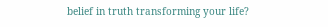belief in truth transforming your life?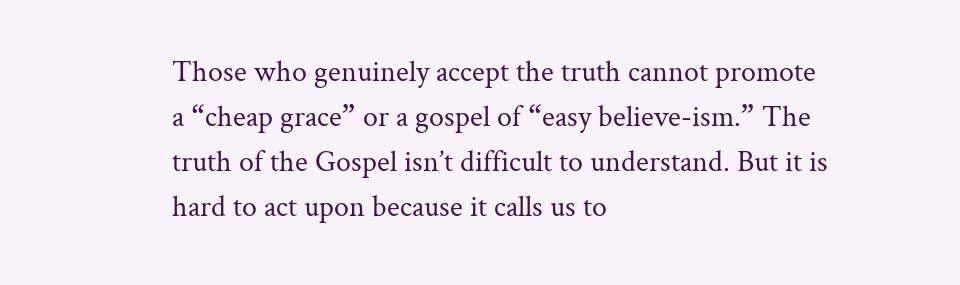Those who genuinely accept the truth cannot promote a “cheap grace” or a gospel of “easy believe-ism.” The truth of the Gospel isn’t difficult to understand. But it is hard to act upon because it calls us to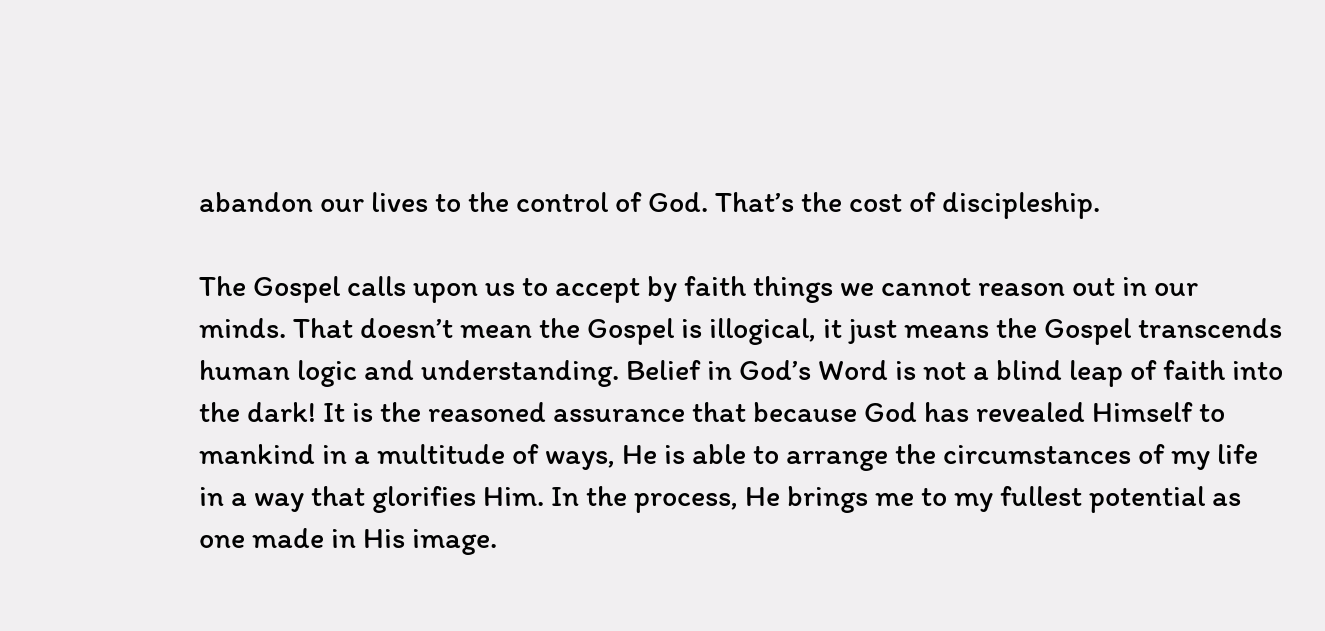abandon our lives to the control of God. That’s the cost of discipleship.

The Gospel calls upon us to accept by faith things we cannot reason out in our minds. That doesn’t mean the Gospel is illogical, it just means the Gospel transcends human logic and understanding. Belief in God’s Word is not a blind leap of faith into the dark! It is the reasoned assurance that because God has revealed Himself to mankind in a multitude of ways, He is able to arrange the circumstances of my life in a way that glorifies Him. In the process, He brings me to my fullest potential as one made in His image.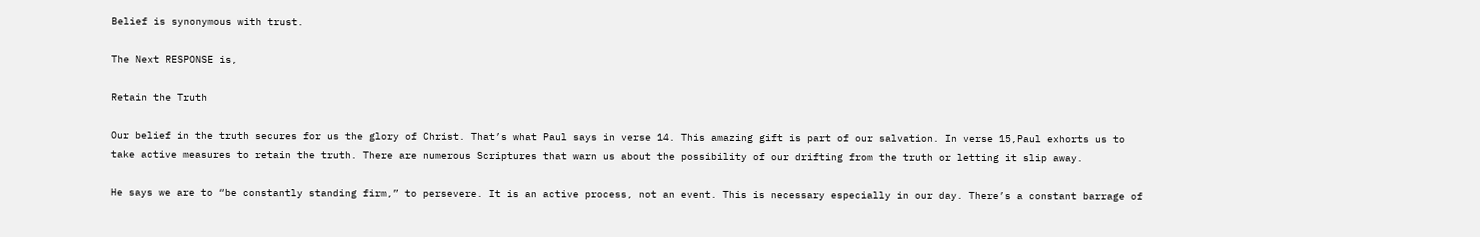Belief is synonymous with trust.

The Next RESPONSE is,

Retain the Truth

Our belief in the truth secures for us the glory of Christ. That’s what Paul says in verse 14. This amazing gift is part of our salvation. In verse 15,Paul exhorts us to take active measures to retain the truth. There are numerous Scriptures that warn us about the possibility of our drifting from the truth or letting it slip away.

He says we are to “be constantly standing firm,” to persevere. It is an active process, not an event. This is necessary especially in our day. There’s a constant barrage of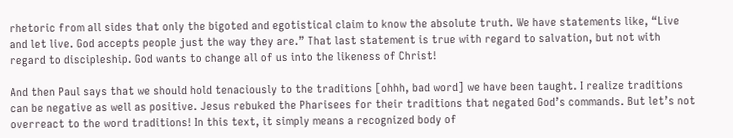rhetoric from all sides that only the bigoted and egotistical claim to know the absolute truth. We have statements like, “Live and let live. God accepts people just the way they are.” That last statement is true with regard to salvation, but not with regard to discipleship. God wants to change all of us into the likeness of Christ!

And then Paul says that we should hold tenaciously to the traditions [ohhh, bad word] we have been taught. I realize traditions can be negative as well as positive. Jesus rebuked the Pharisees for their traditions that negated God’s commands. But let’s not overreact to the word traditions! In this text, it simply means a recognized body of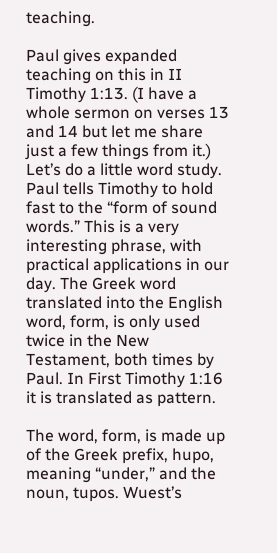teaching.

Paul gives expanded teaching on this in II Timothy 1:13. (I have a whole sermon on verses 13 and 14 but let me share just a few things from it.) Let’s do a little word study. Paul tells Timothy to hold fast to the “form of sound words.” This is a very interesting phrase, with practical applications in our day. The Greek word translated into the English word, form, is only used twice in the New Testament, both times by Paul. In First Timothy 1:16 it is translated as pattern.

The word, form, is made up of the Greek prefix, hupo, meaning “under,” and the noun, tupos. Wuest’s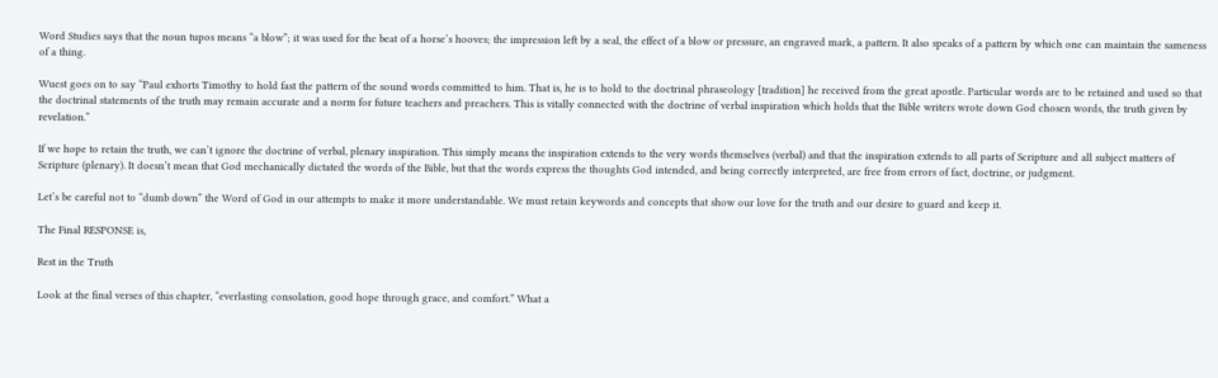Word Studies says that the noun tupos means “a blow”; it was used for the beat of a horse’s hooves; the impression left by a seal, the effect of a blow or pressure, an engraved mark, a pattern. It also speaks of a pattern by which one can maintain the sameness of a thing.

Wuest goes on to say “Paul exhorts Timothy to hold fast the pattern of the sound words committed to him. That is, he is to hold to the doctrinal phraseology [tradition] he received from the great apostle. Particular words are to be retained and used so that the doctrinal statements of the truth may remain accurate and a norm for future teachers and preachers. This is vitally connected with the doctrine of verbal inspiration which holds that the Bible writers wrote down God chosen words, the truth given by revelation.”

If we hope to retain the truth, we can’t ignore the doctrine of verbal, plenary inspiration. This simply means the inspiration extends to the very words themselves (verbal) and that the inspiration extends to all parts of Scripture and all subject matters of Scripture (plenary). It doesn’t mean that God mechanically dictated the words of the Bible, but that the words express the thoughts God intended, and being correctly interpreted, are free from errors of fact, doctrine, or judgment.

Let’s be careful not to “dumb down” the Word of God in our attempts to make it more understandable. We must retain keywords and concepts that show our love for the truth and our desire to guard and keep it.

The Final RESPONSE is,

Rest in the Truth

Look at the final verses of this chapter, “everlasting consolation, good hope through grace, and comfort.” What a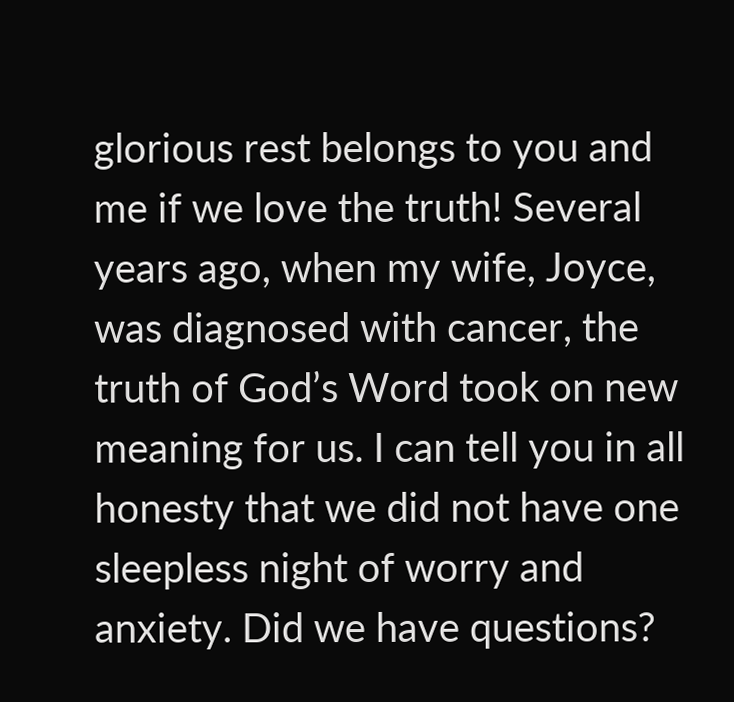glorious rest belongs to you and me if we love the truth! Several years ago, when my wife, Joyce, was diagnosed with cancer, the truth of God’s Word took on new meaning for us. I can tell you in all honesty that we did not have one sleepless night of worry and anxiety. Did we have questions?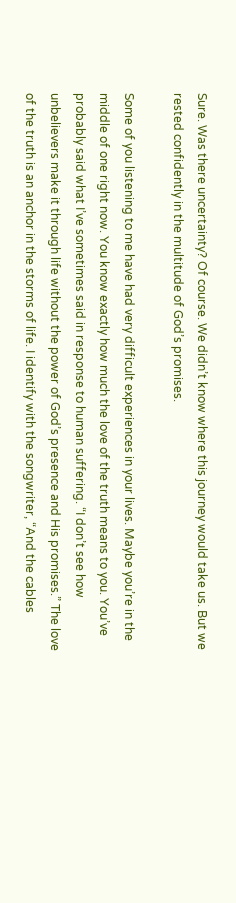Sure. Was there uncertainty? Of course. We didn’t know where this journey would take us. But we rested confidently in the multitude of God’s promises.

Some of you listening to me have had very difficult experiences in your lives. Maybe you’re in the middle of one right now. You know exactly how much the love of the truth means to you. You’ve probably said what I’ve sometimes said in response to human suffering. “I don’t see how unbelievers make it through life without the power of God’s presence and His promises.” The love of the truth is an anchor in the storms of life. I identify with the songwriter, “And the cables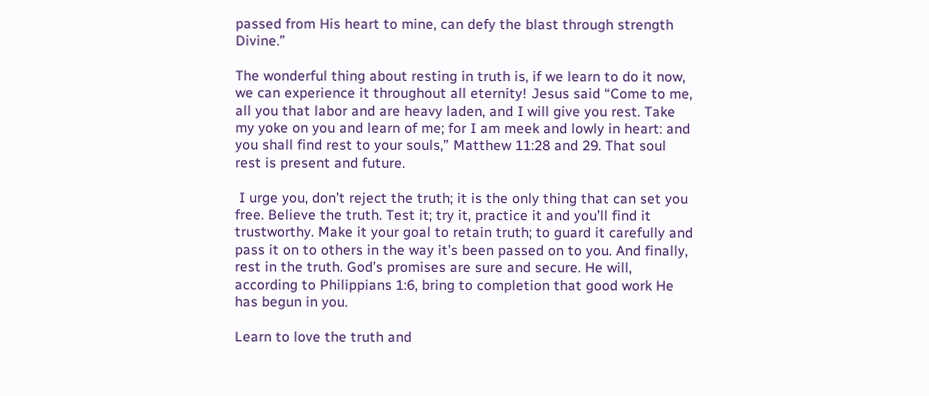passed from His heart to mine, can defy the blast through strength Divine.”

The wonderful thing about resting in truth is, if we learn to do it now, we can experience it throughout all eternity! Jesus said “Come to me, all you that labor and are heavy laden, and I will give you rest. Take my yoke on you and learn of me; for I am meek and lowly in heart: and you shall find rest to your souls,” Matthew 11:28 and 29. That soul rest is present and future.

 I urge you, don’t reject the truth; it is the only thing that can set you free. Believe the truth. Test it; try it, practice it and you’ll find it trustworthy. Make it your goal to retain truth; to guard it carefully and pass it on to others in the way it’s been passed on to you. And finally, rest in the truth. God’s promises are sure and secure. He will, according to Philippians 1:6, bring to completion that good work He has begun in you.

Learn to love the truth and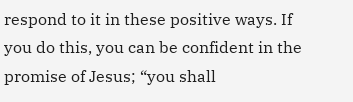respond to it in these positive ways. If you do this, you can be confident in the promise of Jesus; “you shall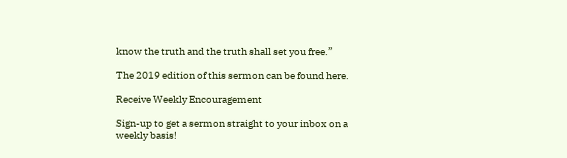know the truth and the truth shall set you free.”

The 2019 edition of this sermon can be found here.

Receive Weekly Encouragement

Sign-up to get a sermon straight to your inbox on a weekly basis!